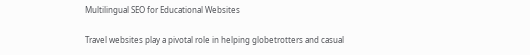Multilingual SEO for Educational Websites

Travel websites play a pivotal role in helping globetrotters and casual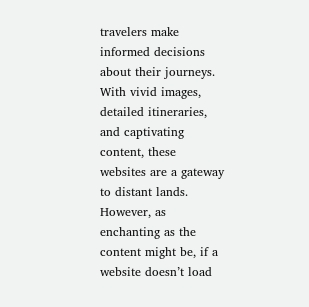travelers make informed decisions about their journeys. With vivid images, detailed itineraries, and captivating content, these websites are a gateway to distant lands. However, as enchanting as the content might be, if a website doesn’t load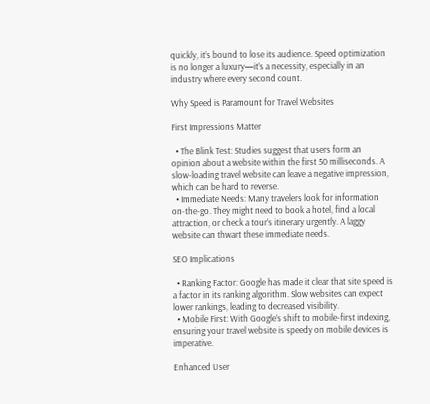quickly, it’s bound to lose its audience. Speed optimization is no longer a luxury—it’s a necessity, especially in an industry where every second count.

Why Speed is Paramount for Travel Websites

First Impressions Matter

  • The Blink Test: Studies suggest that users form an opinion about a website within the first 50 milliseconds. A slow-loading travel website can leave a negative impression, which can be hard to reverse.
  • Immediate Needs: Many travelers look for information on-the-go. They might need to book a hotel, find a local attraction, or check a tour’s itinerary urgently. A laggy website can thwart these immediate needs.

SEO Implications

  • Ranking Factor: Google has made it clear that site speed is a factor in its ranking algorithm. Slow websites can expect lower rankings, leading to decreased visibility.
  • Mobile First: With Google’s shift to mobile-first indexing, ensuring your travel website is speedy on mobile devices is imperative.

Enhanced User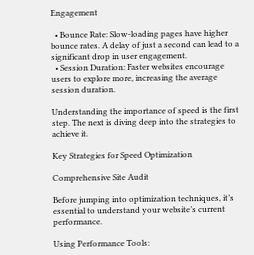Engagement

  • Bounce Rate: Slow-loading pages have higher bounce rates. A delay of just a second can lead to a significant drop in user engagement.
  • Session Duration: Faster websites encourage users to explore more, increasing the average session duration.

Understanding the importance of speed is the first step. The next is diving deep into the strategies to achieve it.

Key Strategies for Speed Optimization

Comprehensive Site Audit

Before jumping into optimization techniques, it’s essential to understand your website’s current performance.

Using Performance Tools: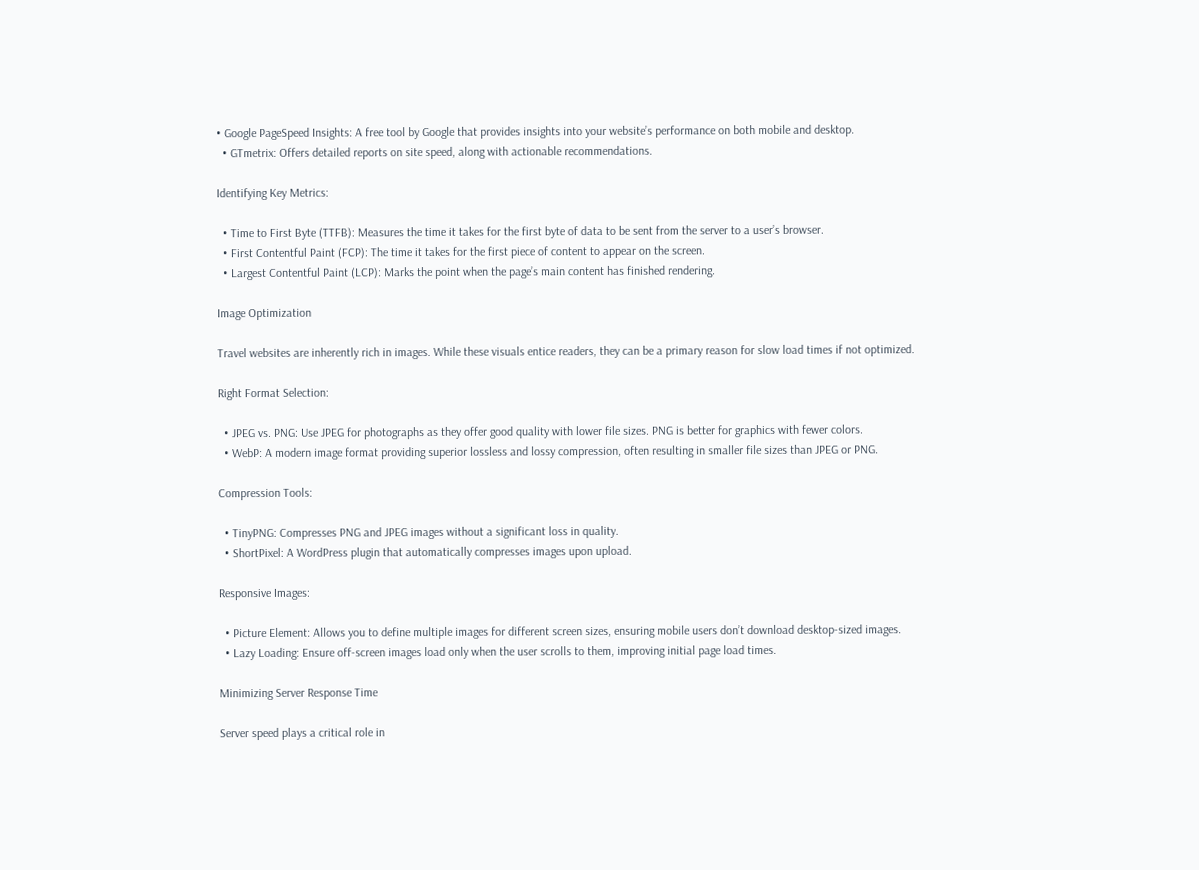• Google PageSpeed Insights: A free tool by Google that provides insights into your website’s performance on both mobile and desktop.
  • GTmetrix: Offers detailed reports on site speed, along with actionable recommendations.

Identifying Key Metrics:

  • Time to First Byte (TTFB): Measures the time it takes for the first byte of data to be sent from the server to a user’s browser.
  • First Contentful Paint (FCP): The time it takes for the first piece of content to appear on the screen.
  • Largest Contentful Paint (LCP): Marks the point when the page’s main content has finished rendering.

Image Optimization

Travel websites are inherently rich in images. While these visuals entice readers, they can be a primary reason for slow load times if not optimized.

Right Format Selection:

  • JPEG vs. PNG: Use JPEG for photographs as they offer good quality with lower file sizes. PNG is better for graphics with fewer colors.
  • WebP: A modern image format providing superior lossless and lossy compression, often resulting in smaller file sizes than JPEG or PNG.

Compression Tools:

  • TinyPNG: Compresses PNG and JPEG images without a significant loss in quality.
  • ShortPixel: A WordPress plugin that automatically compresses images upon upload.

Responsive Images:

  • Picture Element: Allows you to define multiple images for different screen sizes, ensuring mobile users don’t download desktop-sized images.
  • Lazy Loading: Ensure off-screen images load only when the user scrolls to them, improving initial page load times.

Minimizing Server Response Time

Server speed plays a critical role in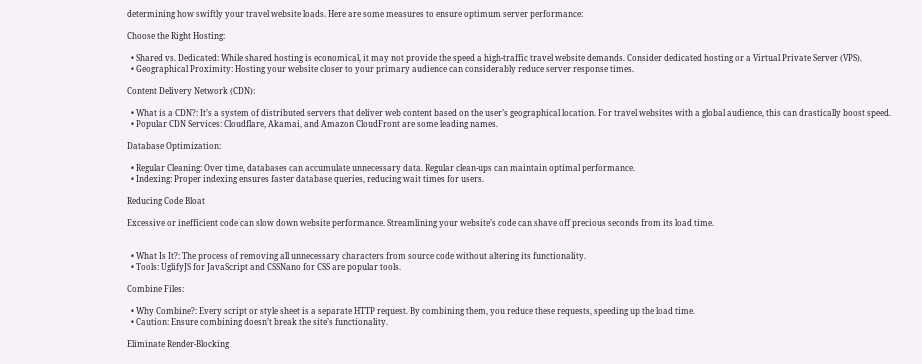determining how swiftly your travel website loads. Here are some measures to ensure optimum server performance:

Choose the Right Hosting:

  • Shared vs. Dedicated: While shared hosting is economical, it may not provide the speed a high-traffic travel website demands. Consider dedicated hosting or a Virtual Private Server (VPS).
  • Geographical Proximity: Hosting your website closer to your primary audience can considerably reduce server response times.

Content Delivery Network (CDN):

  • What is a CDN?: It’s a system of distributed servers that deliver web content based on the user’s geographical location. For travel websites with a global audience, this can drastically boost speed.
  • Popular CDN Services: Cloudflare, Akamai, and Amazon CloudFront are some leading names.

Database Optimization:

  • Regular Cleaning: Over time, databases can accumulate unnecessary data. Regular clean-ups can maintain optimal performance.
  • Indexing: Proper indexing ensures faster database queries, reducing wait times for users.

Reducing Code Bloat

Excessive or inefficient code can slow down website performance. Streamlining your website’s code can shave off precious seconds from its load time.


  • What Is It?: The process of removing all unnecessary characters from source code without altering its functionality.
  • Tools: UglifyJS for JavaScript and CSSNano for CSS are popular tools.

Combine Files:

  • Why Combine?: Every script or style sheet is a separate HTTP request. By combining them, you reduce these requests, speeding up the load time.
  • Caution: Ensure combining doesn’t break the site’s functionality.

Eliminate Render-Blocking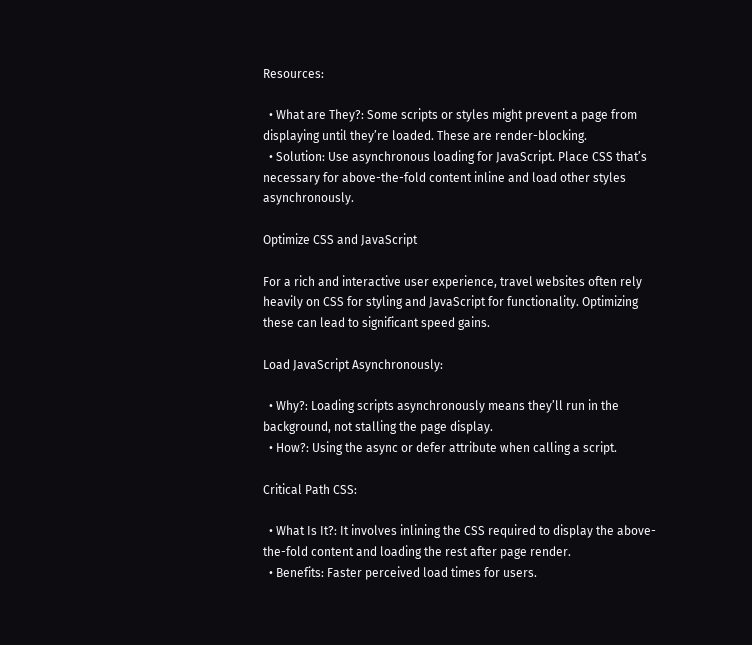Resources:

  • What are They?: Some scripts or styles might prevent a page from displaying until they’re loaded. These are render-blocking.
  • Solution: Use asynchronous loading for JavaScript. Place CSS that’s necessary for above-the-fold content inline and load other styles asynchronously.

Optimize CSS and JavaScript

For a rich and interactive user experience, travel websites often rely heavily on CSS for styling and JavaScript for functionality. Optimizing these can lead to significant speed gains.

Load JavaScript Asynchronously:

  • Why?: Loading scripts asynchronously means they’ll run in the background, not stalling the page display.
  • How?: Using the async or defer attribute when calling a script.

Critical Path CSS:

  • What Is It?: It involves inlining the CSS required to display the above-the-fold content and loading the rest after page render.
  • Benefits: Faster perceived load times for users.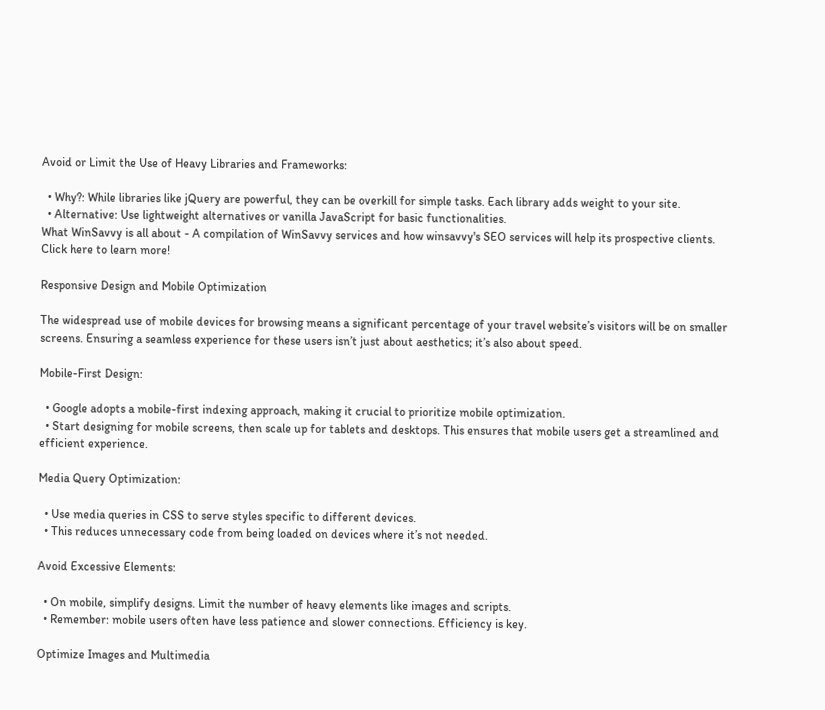Avoid or Limit the Use of Heavy Libraries and Frameworks:

  • Why?: While libraries like jQuery are powerful, they can be overkill for simple tasks. Each library adds weight to your site.
  • Alternative: Use lightweight alternatives or vanilla JavaScript for basic functionalities.
What WinSavvy is all about - A compilation of WinSavvy services and how winsavvy's SEO services will help its prospective clients.
Click here to learn more!

Responsive Design and Mobile Optimization

The widespread use of mobile devices for browsing means a significant percentage of your travel website’s visitors will be on smaller screens. Ensuring a seamless experience for these users isn’t just about aesthetics; it’s also about speed.

Mobile-First Design:

  • Google adopts a mobile-first indexing approach, making it crucial to prioritize mobile optimization.
  • Start designing for mobile screens, then scale up for tablets and desktops. This ensures that mobile users get a streamlined and efficient experience.

Media Query Optimization:

  • Use media queries in CSS to serve styles specific to different devices.
  • This reduces unnecessary code from being loaded on devices where it’s not needed.

Avoid Excessive Elements:

  • On mobile, simplify designs. Limit the number of heavy elements like images and scripts.
  • Remember: mobile users often have less patience and slower connections. Efficiency is key.

Optimize Images and Multimedia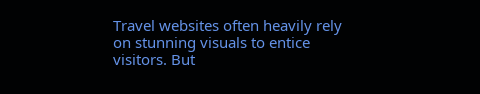Travel websites often heavily rely on stunning visuals to entice visitors. But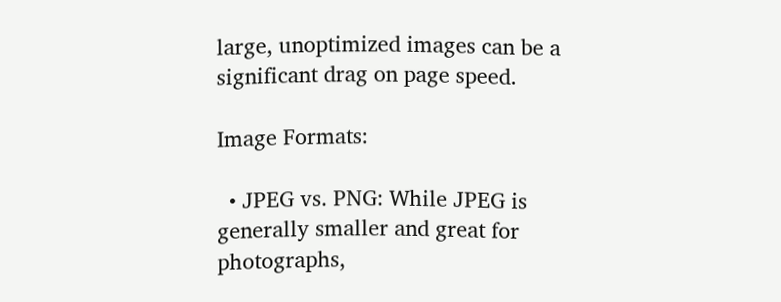large, unoptimized images can be a significant drag on page speed.

Image Formats:

  • JPEG vs. PNG: While JPEG is generally smaller and great for photographs,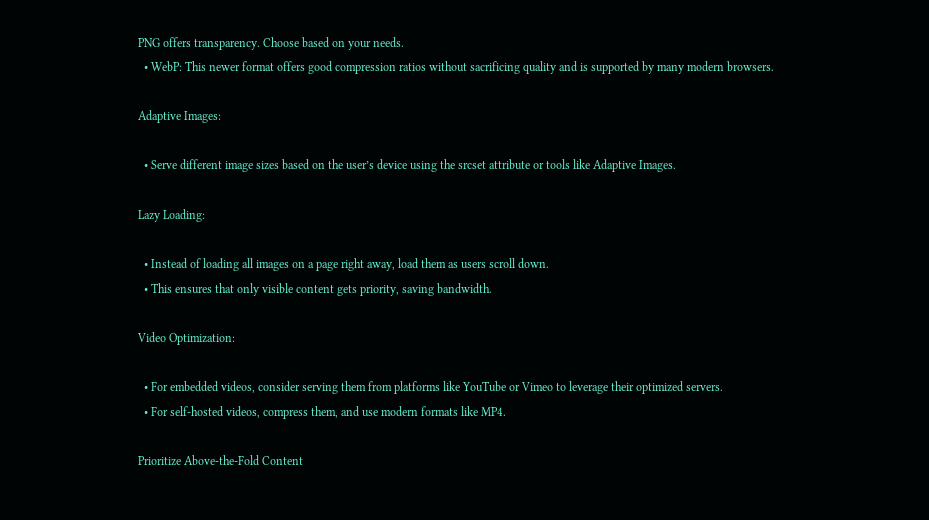PNG offers transparency. Choose based on your needs.
  • WebP: This newer format offers good compression ratios without sacrificing quality and is supported by many modern browsers.

Adaptive Images:

  • Serve different image sizes based on the user’s device using the srcset attribute or tools like Adaptive Images.

Lazy Loading:

  • Instead of loading all images on a page right away, load them as users scroll down.
  • This ensures that only visible content gets priority, saving bandwidth.

Video Optimization:

  • For embedded videos, consider serving them from platforms like YouTube or Vimeo to leverage their optimized servers.
  • For self-hosted videos, compress them, and use modern formats like MP4.

Prioritize Above-the-Fold Content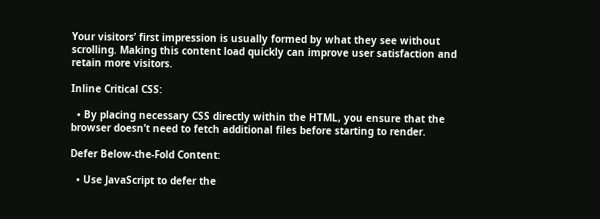Your visitors’ first impression is usually formed by what they see without scrolling. Making this content load quickly can improve user satisfaction and retain more visitors.

Inline Critical CSS:

  • By placing necessary CSS directly within the HTML, you ensure that the browser doesn’t need to fetch additional files before starting to render.

Defer Below-the-Fold Content:

  • Use JavaScript to defer the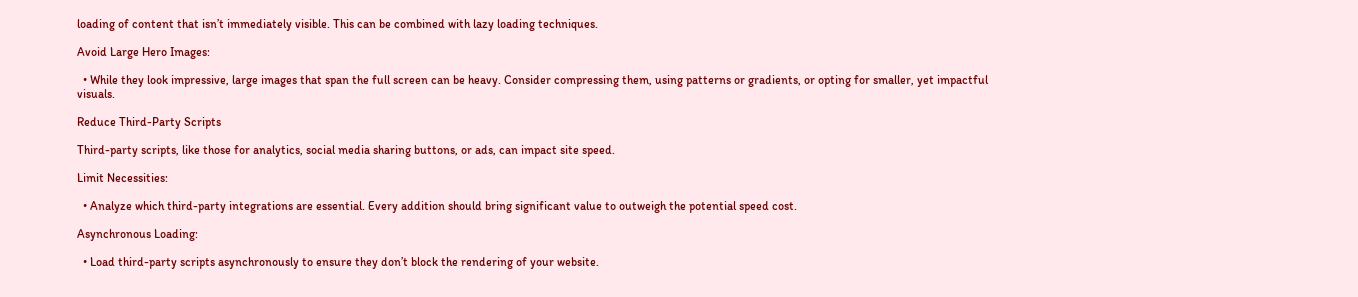loading of content that isn’t immediately visible. This can be combined with lazy loading techniques.

Avoid Large Hero Images:

  • While they look impressive, large images that span the full screen can be heavy. Consider compressing them, using patterns or gradients, or opting for smaller, yet impactful visuals.

Reduce Third-Party Scripts

Third-party scripts, like those for analytics, social media sharing buttons, or ads, can impact site speed.

Limit Necessities:

  • Analyze which third-party integrations are essential. Every addition should bring significant value to outweigh the potential speed cost.

Asynchronous Loading:

  • Load third-party scripts asynchronously to ensure they don’t block the rendering of your website.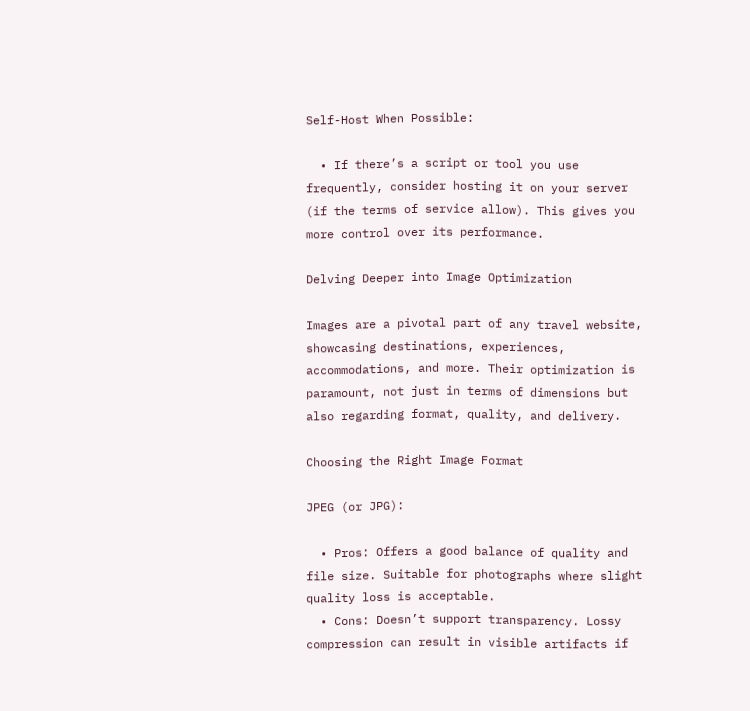Self-Host When Possible:

  • If there’s a script or tool you use frequently, consider hosting it on your server (if the terms of service allow). This gives you more control over its performance.

Delving Deeper into Image Optimization

Images are a pivotal part of any travel website, showcasing destinations, experiences, accommodations, and more. Their optimization is paramount, not just in terms of dimensions but also regarding format, quality, and delivery.

Choosing the Right Image Format

JPEG (or JPG):

  • Pros: Offers a good balance of quality and file size. Suitable for photographs where slight quality loss is acceptable.
  • Cons: Doesn’t support transparency. Lossy compression can result in visible artifacts if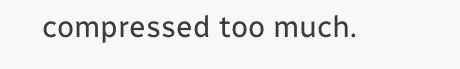compressed too much.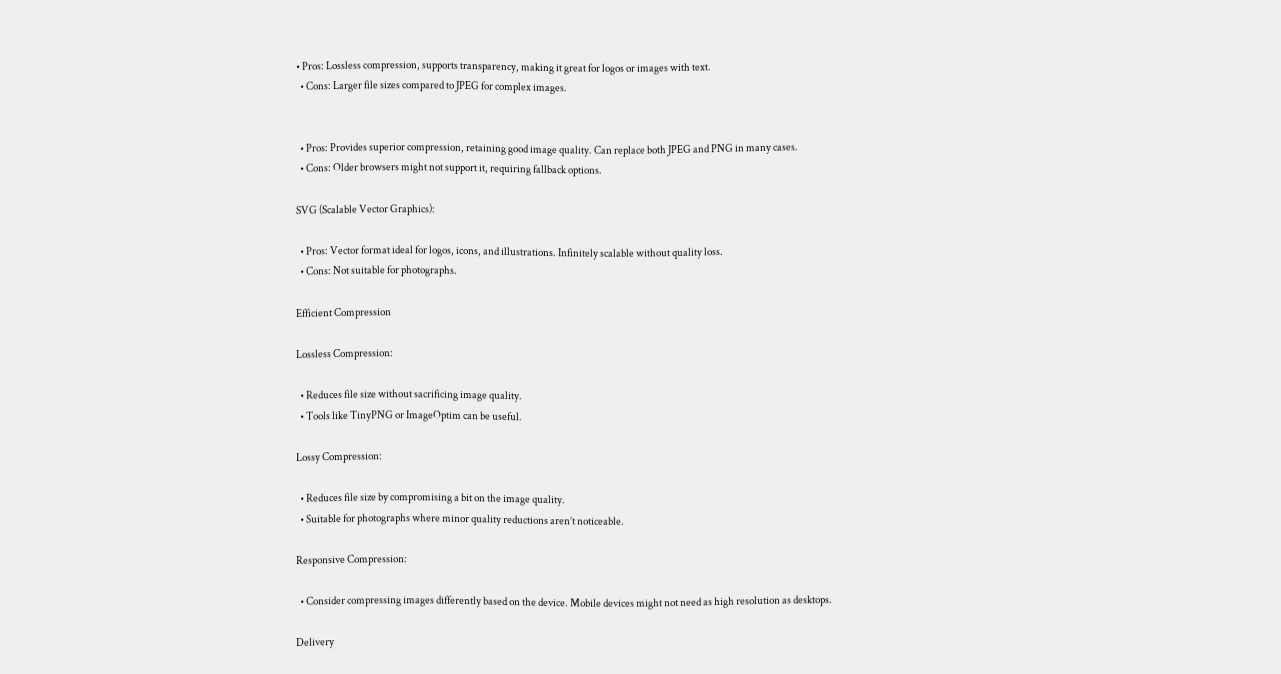• Pros: Lossless compression, supports transparency, making it great for logos or images with text.
  • Cons: Larger file sizes compared to JPEG for complex images.


  • Pros: Provides superior compression, retaining good image quality. Can replace both JPEG and PNG in many cases.
  • Cons: Older browsers might not support it, requiring fallback options.

SVG (Scalable Vector Graphics):

  • Pros: Vector format ideal for logos, icons, and illustrations. Infinitely scalable without quality loss.
  • Cons: Not suitable for photographs.

Efficient Compression

Lossless Compression:

  • Reduces file size without sacrificing image quality.
  • Tools like TinyPNG or ImageOptim can be useful.

Lossy Compression:

  • Reduces file size by compromising a bit on the image quality.
  • Suitable for photographs where minor quality reductions aren’t noticeable.

Responsive Compression:

  • Consider compressing images differently based on the device. Mobile devices might not need as high resolution as desktops.

Delivery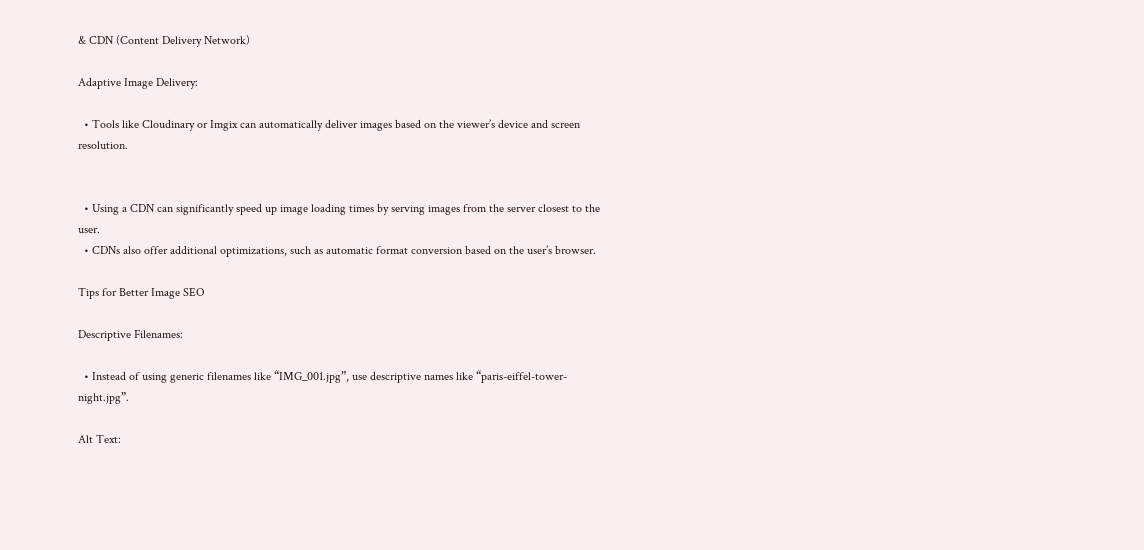& CDN (Content Delivery Network)

Adaptive Image Delivery:

  • Tools like Cloudinary or Imgix can automatically deliver images based on the viewer’s device and screen resolution.


  • Using a CDN can significantly speed up image loading times by serving images from the server closest to the user.
  • CDNs also offer additional optimizations, such as automatic format conversion based on the user’s browser.

Tips for Better Image SEO

Descriptive Filenames:

  • Instead of using generic filenames like “IMG_001.jpg”, use descriptive names like “paris-eiffel-tower-night.jpg”.

Alt Text: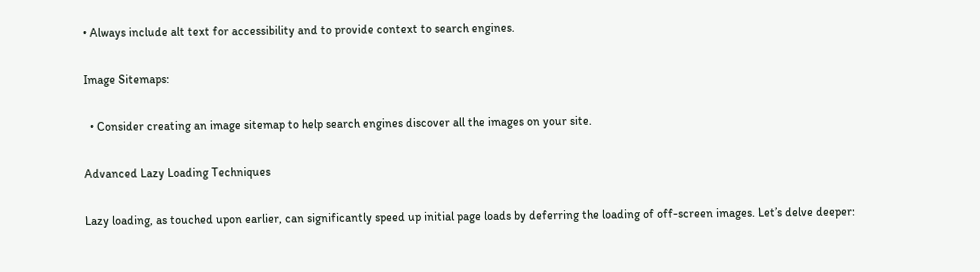• Always include alt text for accessibility and to provide context to search engines.

Image Sitemaps:

  • Consider creating an image sitemap to help search engines discover all the images on your site.

Advanced Lazy Loading Techniques

Lazy loading, as touched upon earlier, can significantly speed up initial page loads by deferring the loading of off-screen images. Let’s delve deeper: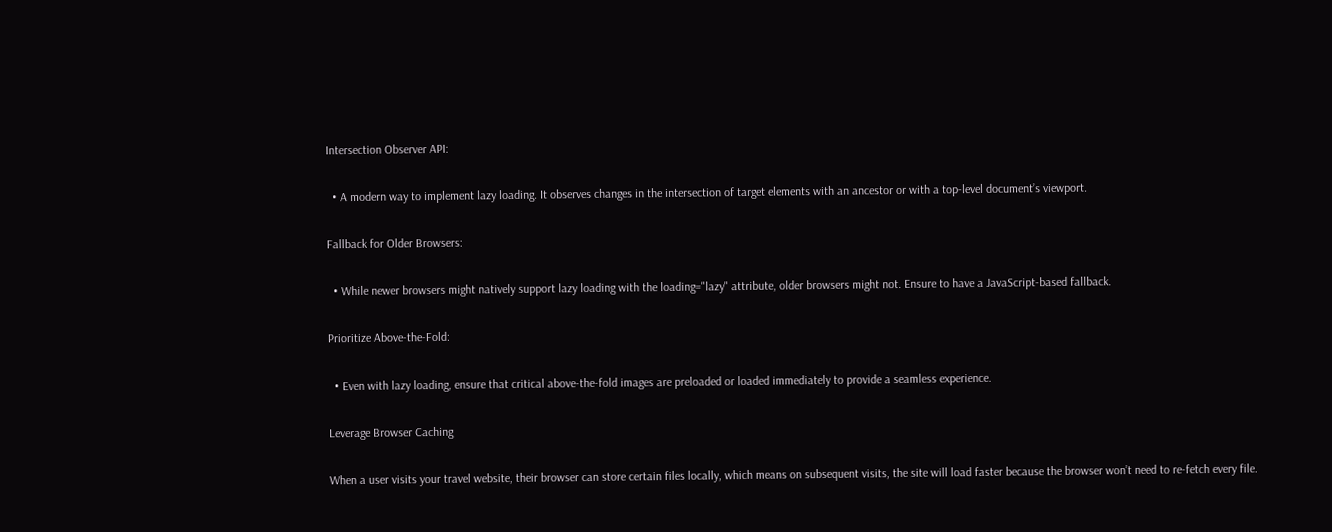Intersection Observer API:

  • A modern way to implement lazy loading. It observes changes in the intersection of target elements with an ancestor or with a top-level document’s viewport.

Fallback for Older Browsers:

  • While newer browsers might natively support lazy loading with the loading="lazy" attribute, older browsers might not. Ensure to have a JavaScript-based fallback.

Prioritize Above-the-Fold:

  • Even with lazy loading, ensure that critical above-the-fold images are preloaded or loaded immediately to provide a seamless experience.

Leverage Browser Caching

When a user visits your travel website, their browser can store certain files locally, which means on subsequent visits, the site will load faster because the browser won’t need to re-fetch every file.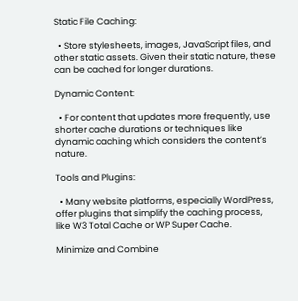Static File Caching:

  • Store stylesheets, images, JavaScript files, and other static assets. Given their static nature, these can be cached for longer durations.

Dynamic Content:

  • For content that updates more frequently, use shorter cache durations or techniques like dynamic caching which considers the content’s nature.

Tools and Plugins:

  • Many website platforms, especially WordPress, offer plugins that simplify the caching process, like W3 Total Cache or WP Super Cache.

Minimize and Combine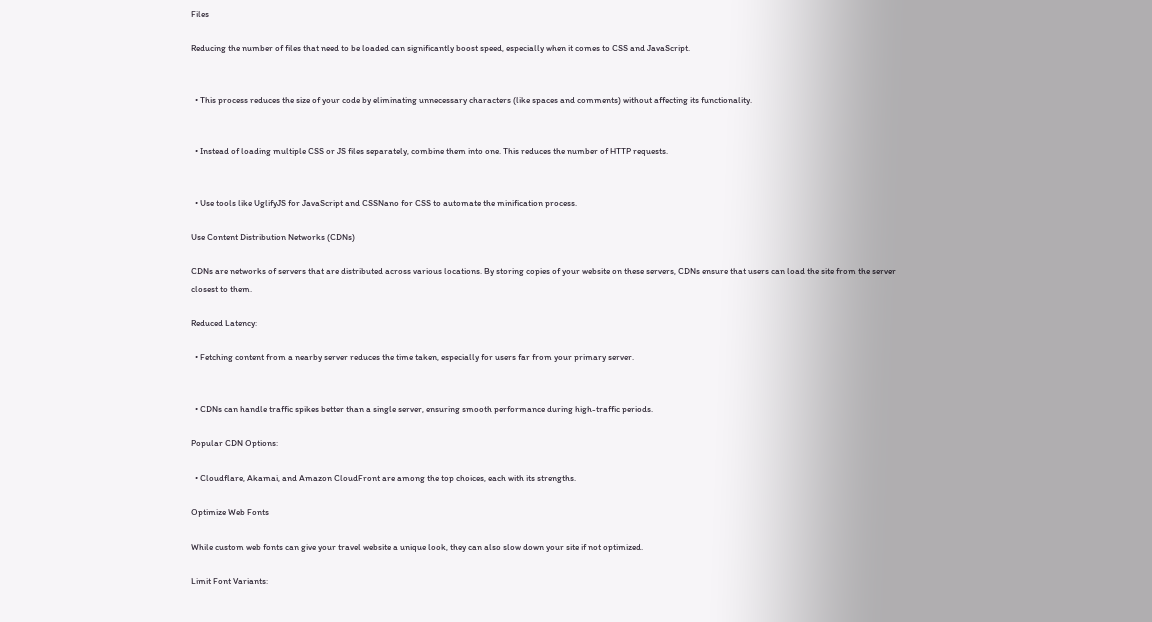Files

Reducing the number of files that need to be loaded can significantly boost speed, especially when it comes to CSS and JavaScript.


  • This process reduces the size of your code by eliminating unnecessary characters (like spaces and comments) without affecting its functionality.


  • Instead of loading multiple CSS or JS files separately, combine them into one. This reduces the number of HTTP requests.


  • Use tools like UglifyJS for JavaScript and CSSNano for CSS to automate the minification process.

Use Content Distribution Networks (CDNs)

CDNs are networks of servers that are distributed across various locations. By storing copies of your website on these servers, CDNs ensure that users can load the site from the server closest to them.

Reduced Latency:

  • Fetching content from a nearby server reduces the time taken, especially for users far from your primary server.


  • CDNs can handle traffic spikes better than a single server, ensuring smooth performance during high-traffic periods.

Popular CDN Options:

  • Cloudflare, Akamai, and Amazon CloudFront are among the top choices, each with its strengths.

Optimize Web Fonts

While custom web fonts can give your travel website a unique look, they can also slow down your site if not optimized.

Limit Font Variants: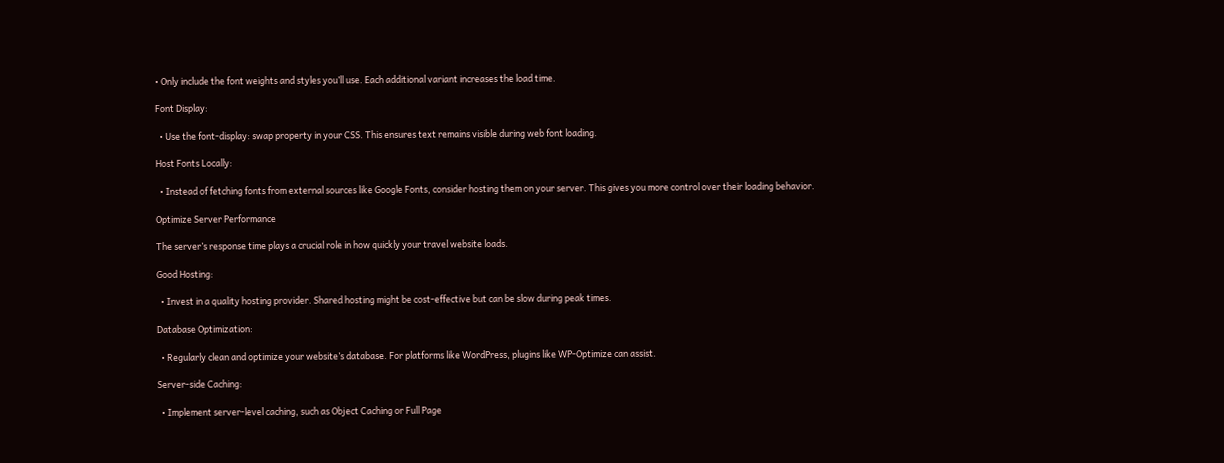• Only include the font weights and styles you’ll use. Each additional variant increases the load time.

Font Display:

  • Use the font-display: swap property in your CSS. This ensures text remains visible during web font loading.

Host Fonts Locally:

  • Instead of fetching fonts from external sources like Google Fonts, consider hosting them on your server. This gives you more control over their loading behavior.

Optimize Server Performance

The server’s response time plays a crucial role in how quickly your travel website loads.

Good Hosting:

  • Invest in a quality hosting provider. Shared hosting might be cost-effective but can be slow during peak times.

Database Optimization:

  • Regularly clean and optimize your website’s database. For platforms like WordPress, plugins like WP-Optimize can assist.

Server-side Caching:

  • Implement server-level caching, such as Object Caching or Full Page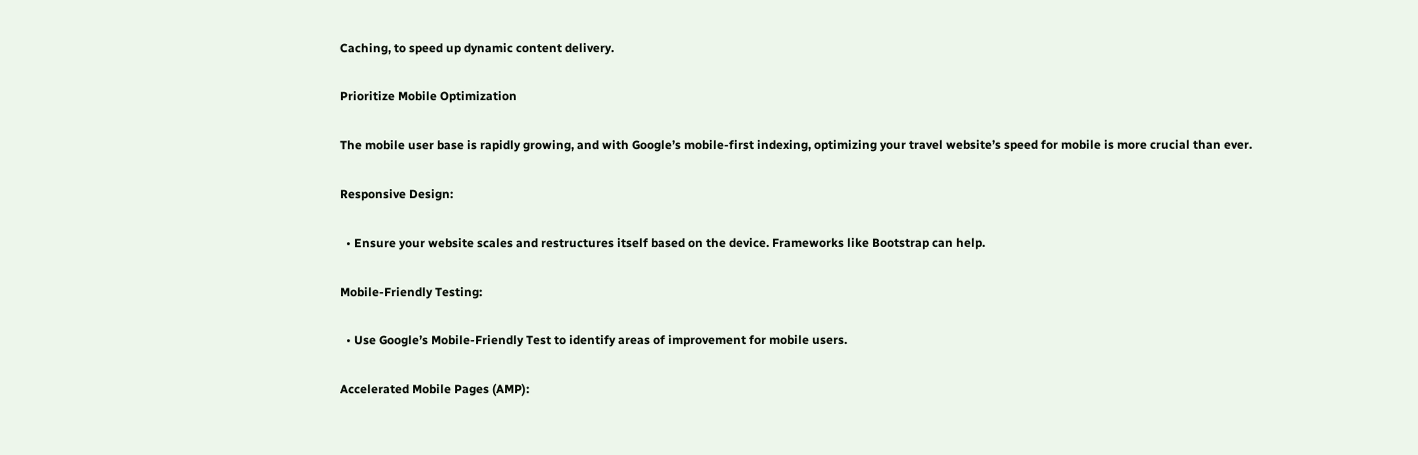Caching, to speed up dynamic content delivery.

Prioritize Mobile Optimization

The mobile user base is rapidly growing, and with Google’s mobile-first indexing, optimizing your travel website’s speed for mobile is more crucial than ever.

Responsive Design:

  • Ensure your website scales and restructures itself based on the device. Frameworks like Bootstrap can help.

Mobile-Friendly Testing:

  • Use Google’s Mobile-Friendly Test to identify areas of improvement for mobile users.

Accelerated Mobile Pages (AMP):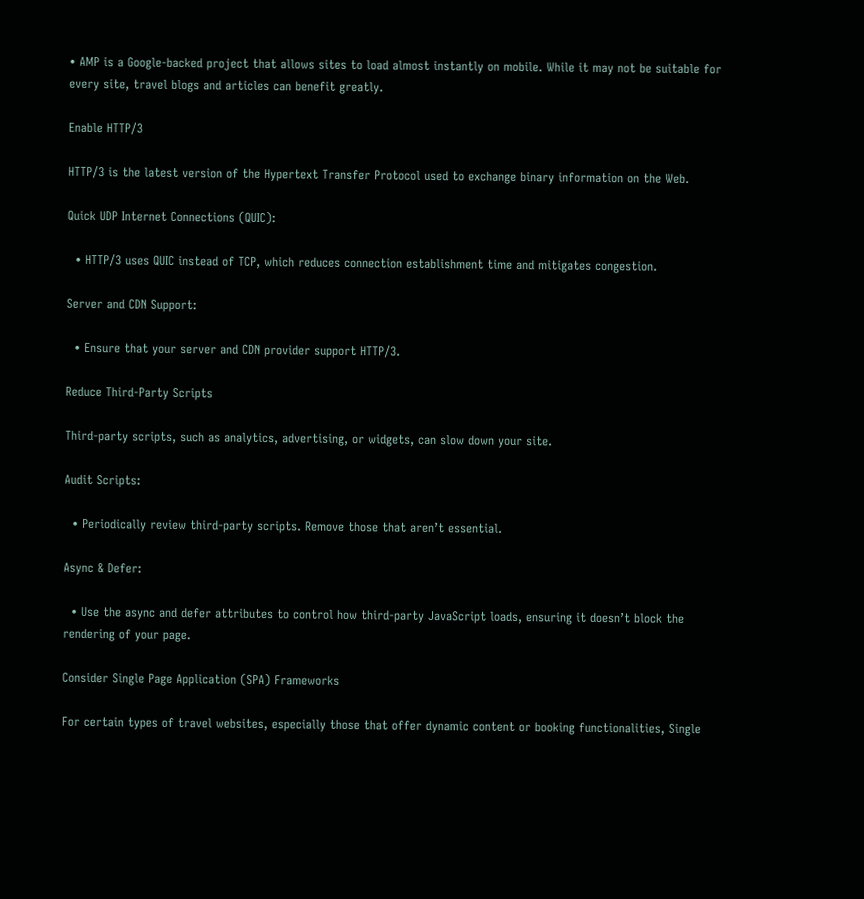• AMP is a Google-backed project that allows sites to load almost instantly on mobile. While it may not be suitable for every site, travel blogs and articles can benefit greatly.

Enable HTTP/3

HTTP/3 is the latest version of the Hypertext Transfer Protocol used to exchange binary information on the Web.

Quick UDP Internet Connections (QUIC):

  • HTTP/3 uses QUIC instead of TCP, which reduces connection establishment time and mitigates congestion.

Server and CDN Support:

  • Ensure that your server and CDN provider support HTTP/3.

Reduce Third-Party Scripts

Third-party scripts, such as analytics, advertising, or widgets, can slow down your site.

Audit Scripts:

  • Periodically review third-party scripts. Remove those that aren’t essential.

Async & Defer:

  • Use the async and defer attributes to control how third-party JavaScript loads, ensuring it doesn’t block the rendering of your page.

Consider Single Page Application (SPA) Frameworks

For certain types of travel websites, especially those that offer dynamic content or booking functionalities, Single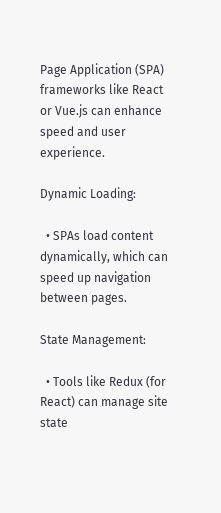Page Application (SPA) frameworks like React or Vue.js can enhance speed and user experience.

Dynamic Loading:

  • SPAs load content dynamically, which can speed up navigation between pages.

State Management:

  • Tools like Redux (for React) can manage site state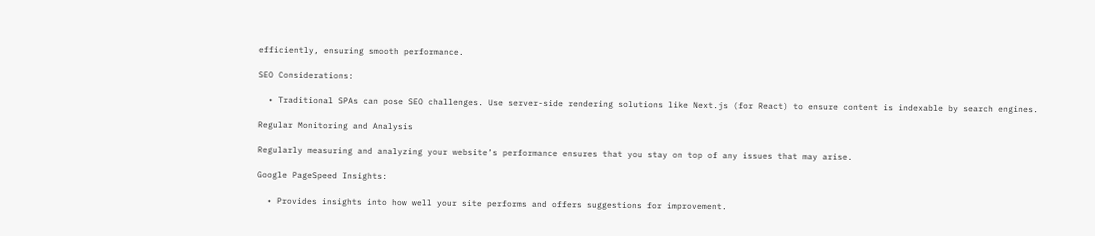efficiently, ensuring smooth performance.

SEO Considerations:

  • Traditional SPAs can pose SEO challenges. Use server-side rendering solutions like Next.js (for React) to ensure content is indexable by search engines.

Regular Monitoring and Analysis

Regularly measuring and analyzing your website’s performance ensures that you stay on top of any issues that may arise.

Google PageSpeed Insights:

  • Provides insights into how well your site performs and offers suggestions for improvement.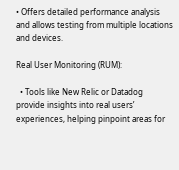• Offers detailed performance analysis and allows testing from multiple locations and devices.

Real User Monitoring (RUM):

  • Tools like New Relic or Datadog provide insights into real users’ experiences, helping pinpoint areas for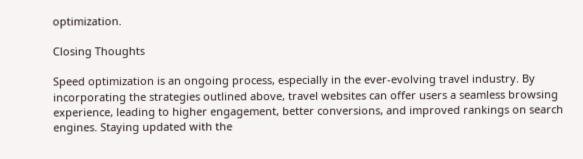optimization.

Closing Thoughts

Speed optimization is an ongoing process, especially in the ever-evolving travel industry. By incorporating the strategies outlined above, travel websites can offer users a seamless browsing experience, leading to higher engagement, better conversions, and improved rankings on search engines. Staying updated with the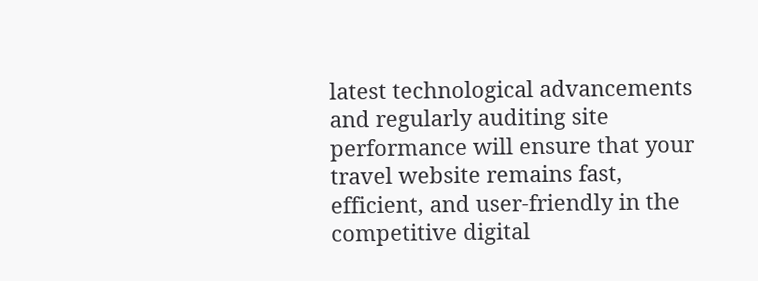latest technological advancements and regularly auditing site performance will ensure that your travel website remains fast, efficient, and user-friendly in the competitive digital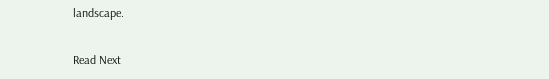landscape.

Read Next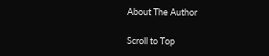About The Author

Scroll to Top